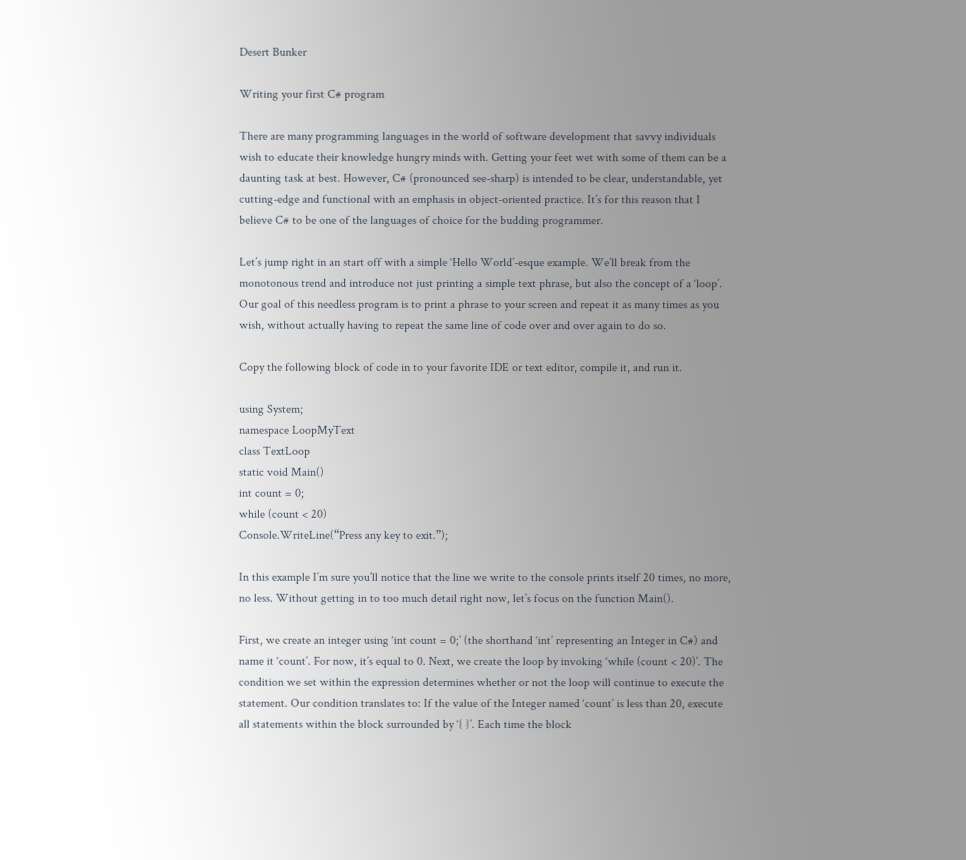Desert Bunker

Writing your first C# program

There are many programming languages in the world of software development that savvy individuals wish to educate their knowledge hungry minds with. Getting your feet wet with some of them can be a daunting task at best. However, C# (pronounced see-sharp) is intended to be clear, understandable, yet cutting-edge and functional with an emphasis in object-oriented practice. It’s for this reason that I believe C# to be one of the languages of choice for the budding programmer.

Let’s jump right in an start off with a simple ‘Hello World’-esque example. We’ll break from the monotonous trend and introduce not just printing a simple text phrase, but also the concept of a ‘loop’. Our goal of this needless program is to print a phrase to your screen and repeat it as many times as you wish, without actually having to repeat the same line of code over and over again to do so.

Copy the following block of code in to your favorite IDE or text editor, compile it, and run it.

using System;
namespace LoopMyText
class TextLoop
static void Main()
int count = 0;
while (count < 20)
Console.WriteLine(“Press any key to exit.”);

In this example I’m sure you’ll notice that the line we write to the console prints itself 20 times, no more, no less. Without getting in to too much detail right now, let’s focus on the function Main().

First, we create an integer using ‘int count = 0;’ (the shorthand ‘int’ representing an Integer in C#) and name it ‘count’. For now, it’s equal to 0. Next, we create the loop by invoking ‘while (count < 20)’. The condition we set within the expression determines whether or not the loop will continue to execute the statement. Our condition translates to: If the value of the Integer named ‘count’ is less than 20, execute all statements within the block surrounded by ‘{ }’. Each time the block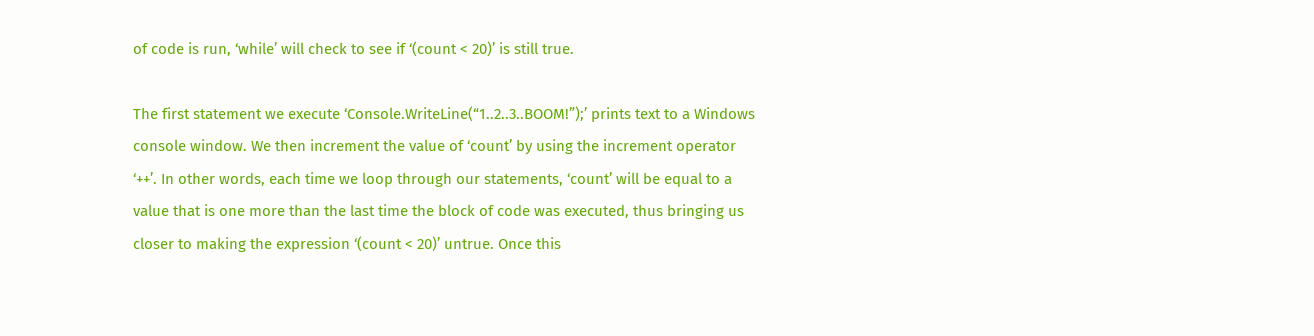of code is run, ‘while’ will check to see if ‘(count < 20)’ is still true.

The first statement we execute ‘Console.WriteLine(“1..2..3..BOOM!”);’ prints text to a Windows console window. We then increment the value of ‘count’ by using the increment operator ‘++’. In other words, each time we loop through our statements, ‘count’ will be equal to a value that is one more than the last time the block of code was executed, thus bringing us closer to making the expression ‘(count < 20)’ untrue. Once this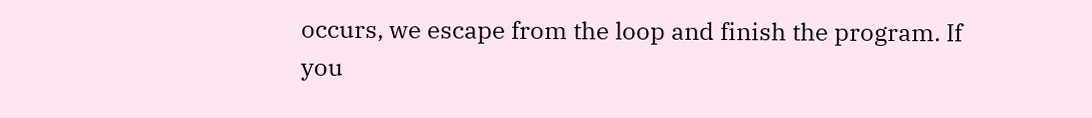occurs, we escape from the loop and finish the program. If you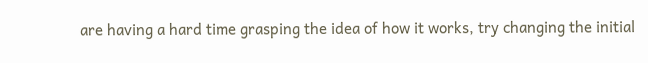are having a hard time grasping the idea of how it works, try changing the initial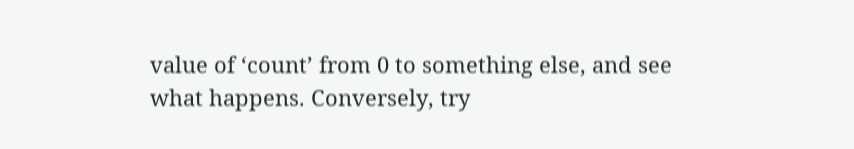value of ‘count’ from 0 to something else, and see what happens. Conversely, try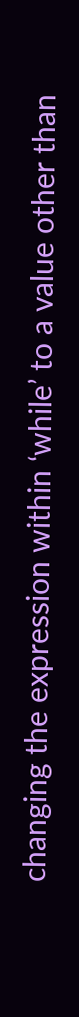changing the expression within ‘while’ to a value other than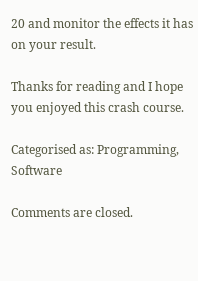20 and monitor the effects it has on your result.

Thanks for reading and I hope you enjoyed this crash course.

Categorised as: Programming, Software

Comments are closed.